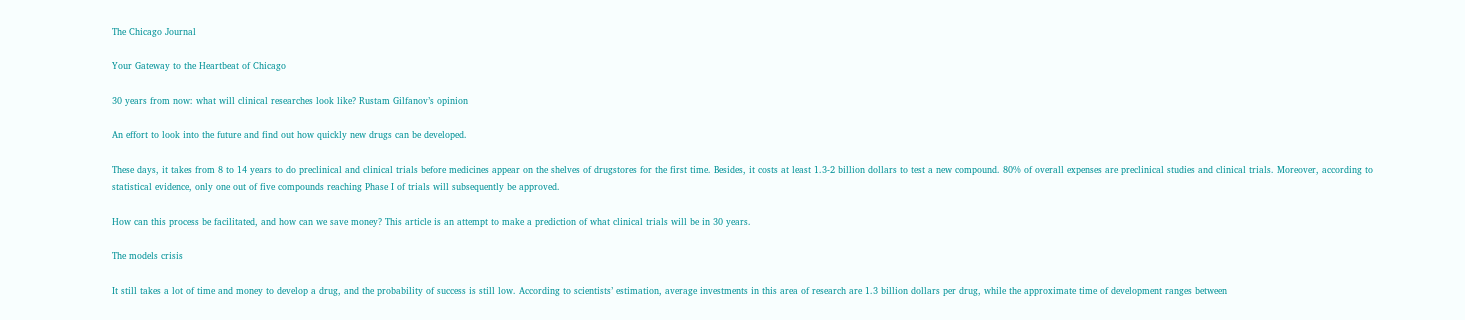The Chicago Journal

Your Gateway to the Heartbeat of Chicago

30 years from now: what will clinical researches look like? Rustam Gilfanov’s opinion

An effort to look into the future and find out how quickly new drugs can be developed.

These days, it takes from 8 to 14 years to do preclinical and clinical trials before medicines appear on the shelves of drugstores for the first time. Besides, it costs at least 1.3-2 billion dollars to test a new compound. 80% of overall expenses are preclinical studies and clinical trials. Moreover, according to statistical evidence, only one out of five compounds reaching Phase I of trials will subsequently be approved.

How can this process be facilitated, and how can we save money? This article is an attempt to make a prediction of what clinical trials will be in 30 years.

The models crisis

It still takes a lot of time and money to develop a drug, and the probability of success is still low. According to scientists’ estimation, average investments in this area of research are 1.3 billion dollars per drug, while the approximate time of development ranges between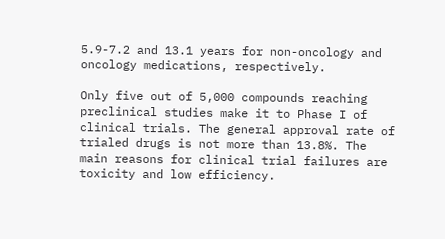5.9-7.2 and 13.1 years for non-oncology and oncology medications, respectively.

Only five out of 5,000 compounds reaching preclinical studies make it to Phase I of clinical trials. The general approval rate of trialed drugs is not more than 13.8%. The main reasons for clinical trial failures are toxicity and low efficiency.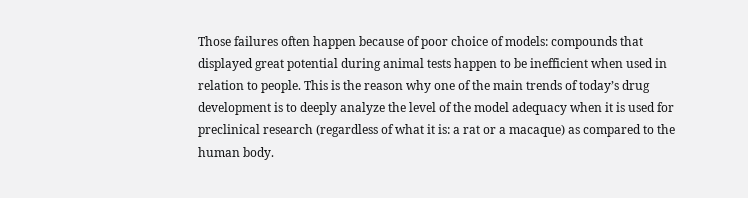Those failures often happen because of poor choice of models: compounds that displayed great potential during animal tests happen to be inefficient when used in relation to people. This is the reason why one of the main trends of today’s drug development is to deeply analyze the level of the model adequacy when it is used for preclinical research (regardless of what it is: a rat or a macaque) as compared to the human body.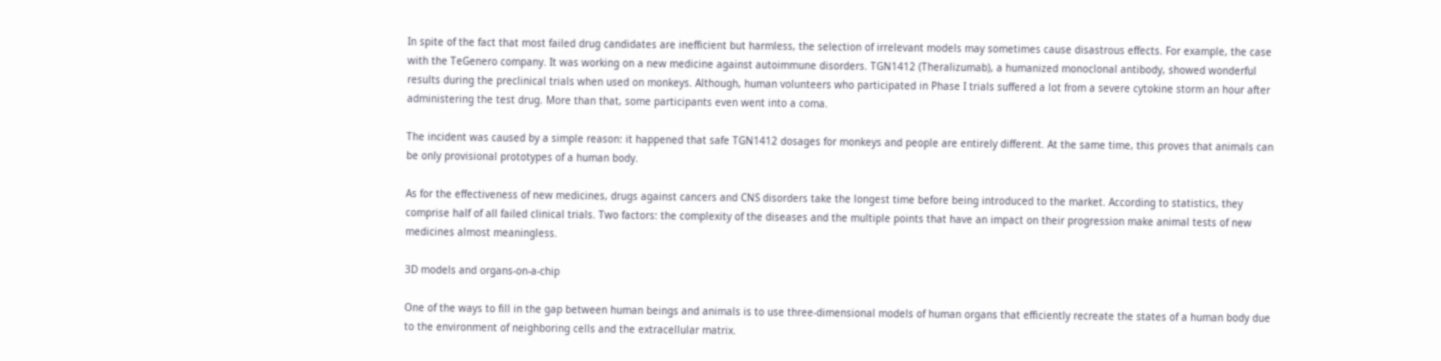In spite of the fact that most failed drug candidates are inefficient but harmless, the selection of irrelevant models may sometimes cause disastrous effects. For example, the case with the TeGenero company. It was working on a new medicine against autoimmune disorders. TGN1412 (Theralizumab), a humanized monoclonal antibody, showed wonderful results during the preclinical trials when used on monkeys. Although, human volunteers who participated in Phase I trials suffered a lot from a severe cytokine storm an hour after administering the test drug. More than that, some participants even went into a coma.

The incident was caused by a simple reason: it happened that safe TGN1412 dosages for monkeys and people are entirely different. At the same time, this proves that animals can be only provisional prototypes of a human body.

As for the effectiveness of new medicines, drugs against cancers and CNS disorders take the longest time before being introduced to the market. According to statistics, they comprise half of all failed clinical trials. Two factors: the complexity of the diseases and the multiple points that have an impact on their progression make animal tests of new medicines almost meaningless.

3D models and organs-on-a-chip

One of the ways to fill in the gap between human beings and animals is to use three-dimensional models of human organs that efficiently recreate the states of a human body due to the environment of neighboring cells and the extracellular matrix.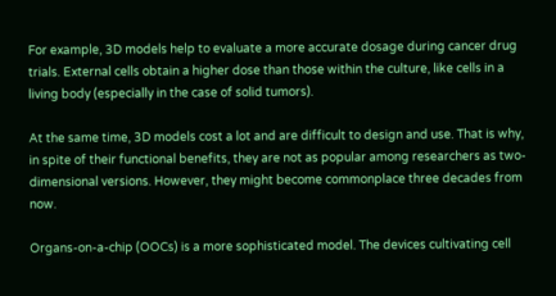For example, 3D models help to evaluate a more accurate dosage during cancer drug trials. External cells obtain a higher dose than those within the culture, like cells in a living body (especially in the case of solid tumors).

At the same time, 3D models cost a lot and are difficult to design and use. That is why, in spite of their functional benefits, they are not as popular among researchers as two-dimensional versions. However, they might become commonplace three decades from now.

Organs-on-a-chip (OOCs) is a more sophisticated model. The devices cultivating cell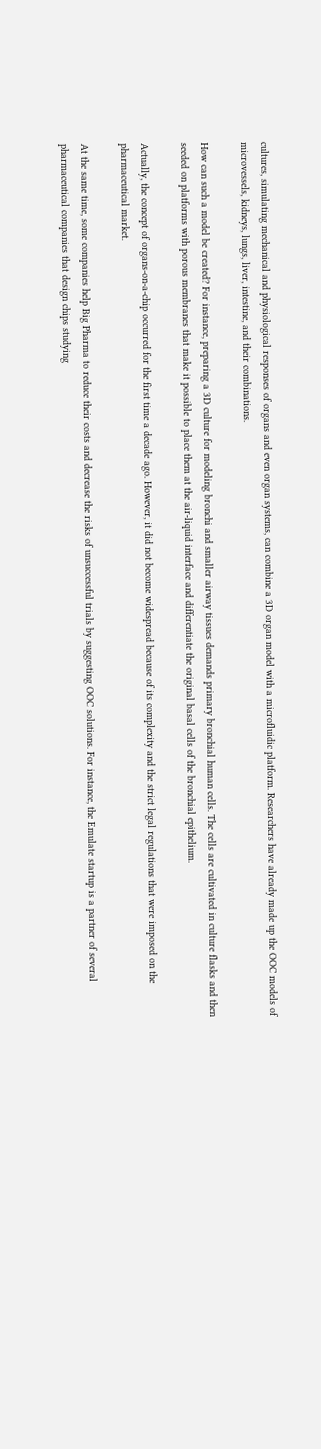cultures, simulating mechanical and physiological responses of organs and even organ systems, can combine a 3D organ model with a microfluidic platform. Researchers have already made up the OOC models of microvessels, kidneys, lungs, liver, intestine, and their combinations.

How can such a model be created? For instance, preparing a 3D culture for modeling bronchi and smaller airway tissues demands primary bronchial human cells. The cells are cultivated in culture flasks and then seeded on platforms with porous membranes that make it possible to place them at the air-liquid interface and differentiate the original basal cells of the bronchial epithelium.

Actually, the concept of organs-on-a-chip occurred for the first time a decade ago. However, it did not become widespread because of its complexity and the strict legal regulations that were imposed on the pharmaceutical market.

At the same time, some companies help Big Pharma to reduce their costs and decrease the risks of unsuccessful trials by suggesting OOC solutions. For instance, the Emulate startup is a partner of several pharmaceutical companies that design chips studying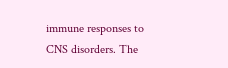immune responses to CNS disorders. The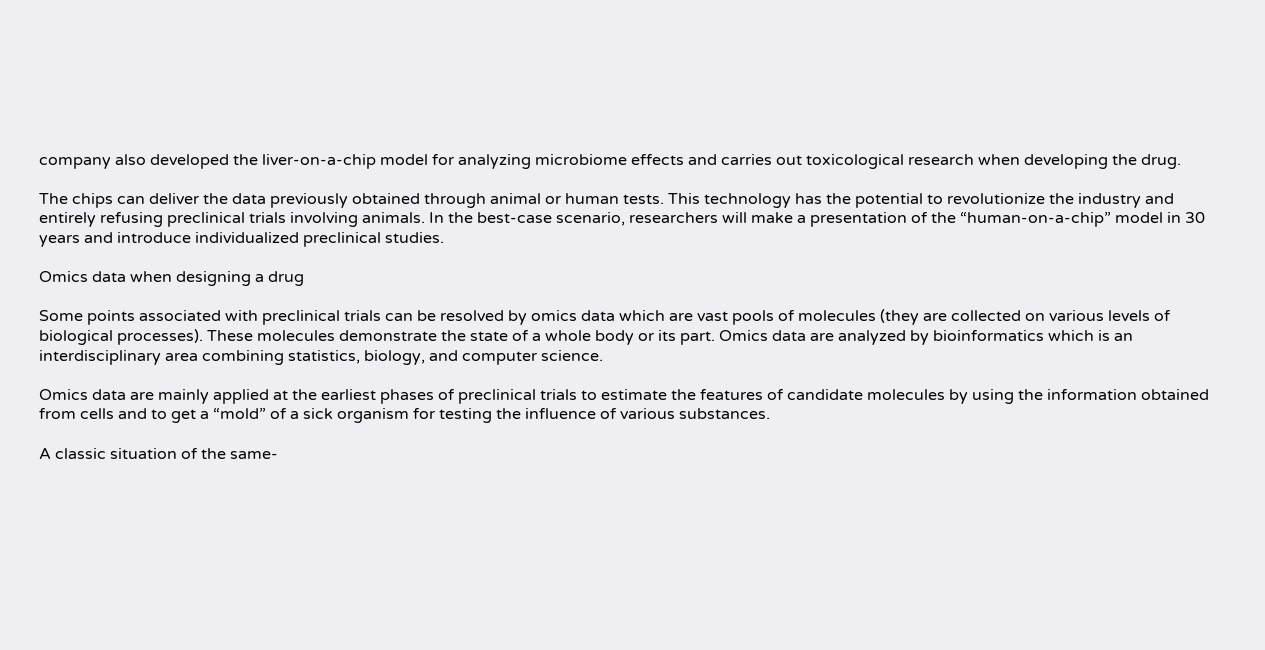company also developed the liver-on-a-chip model for analyzing microbiome effects and carries out toxicological research when developing the drug.

The chips can deliver the data previously obtained through animal or human tests. This technology has the potential to revolutionize the industry and entirely refusing preclinical trials involving animals. In the best-case scenario, researchers will make a presentation of the “human-on-a-chip” model in 30 years and introduce individualized preclinical studies.

Omics data when designing a drug

Some points associated with preclinical trials can be resolved by omics data which are vast pools of molecules (they are collected on various levels of biological processes). These molecules demonstrate the state of a whole body or its part. Omics data are analyzed by bioinformatics which is an interdisciplinary area combining statistics, biology, and computer science.

Omics data are mainly applied at the earliest phases of preclinical trials to estimate the features of candidate molecules by using the information obtained from cells and to get a “mold” of a sick organism for testing the influence of various substances.

A classic situation of the same-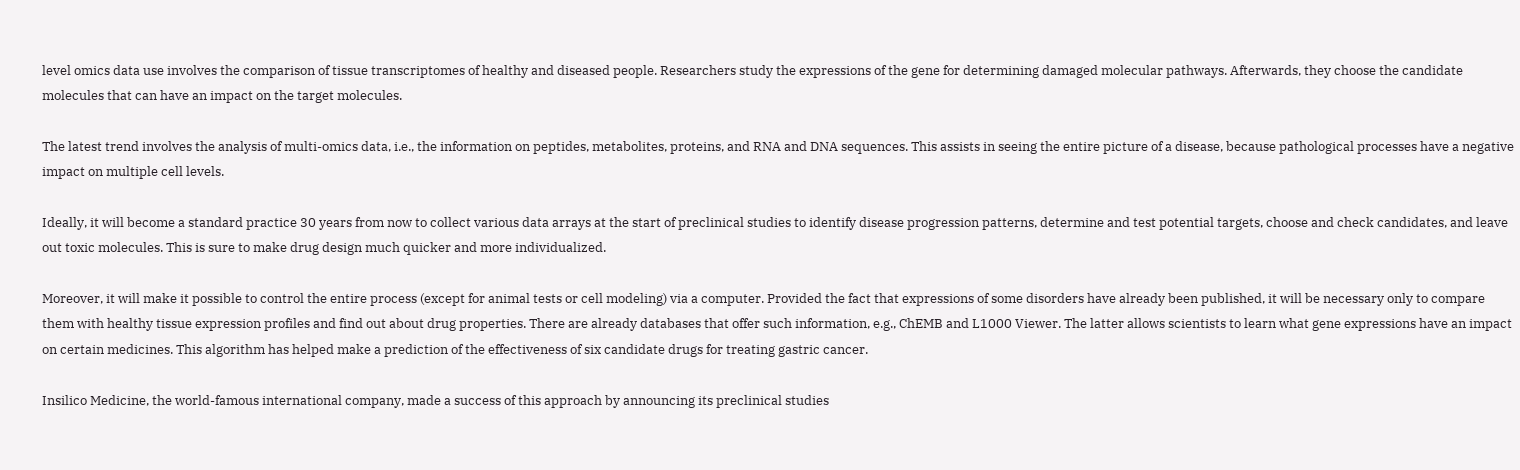level omics data use involves the comparison of tissue transcriptomes of healthy and diseased people. Researchers study the expressions of the gene for determining damaged molecular pathways. Afterwards, they choose the candidate molecules that can have an impact on the target molecules.

The latest trend involves the analysis of multi-omics data, i.e., the information on peptides, metabolites, proteins, and RNA and DNA sequences. This assists in seeing the entire picture of a disease, because pathological processes have a negative impact on multiple cell levels.

Ideally, it will become a standard practice 30 years from now to collect various data arrays at the start of preclinical studies to identify disease progression patterns, determine and test potential targets, choose and check candidates, and leave out toxic molecules. This is sure to make drug design much quicker and more individualized.

Moreover, it will make it possible to control the entire process (except for animal tests or cell modeling) via a computer. Provided the fact that expressions of some disorders have already been published, it will be necessary only to compare them with healthy tissue expression profiles and find out about drug properties. There are already databases that offer such information, e.g., ChEMB and L1000 Viewer. The latter allows scientists to learn what gene expressions have an impact on certain medicines. This algorithm has helped make a prediction of the effectiveness of six candidate drugs for treating gastric cancer.

Insilico Medicine, the world-famous international company, made a success of this approach by announcing its preclinical studies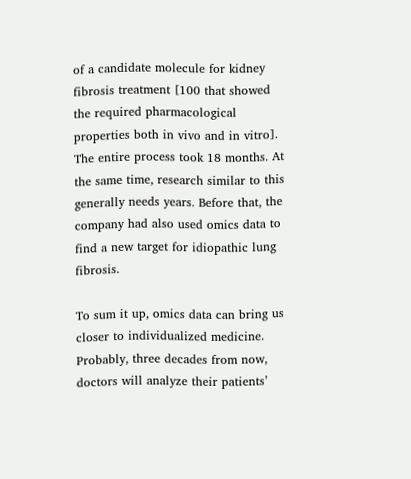of a candidate molecule for kidney fibrosis treatment [100 that showed the required pharmacological properties both in vivo and in vitro]. The entire process took 18 months. At the same time, research similar to this generally needs years. Before that, the company had also used omics data to find a new target for idiopathic lung fibrosis.

To sum it up, omics data can bring us closer to individualized medicine. Probably, three decades from now, doctors will analyze their patients’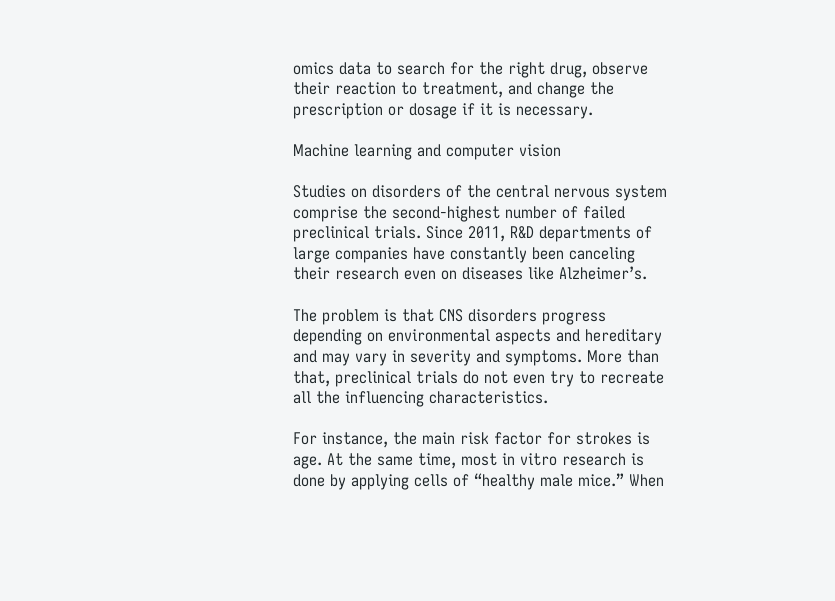omics data to search for the right drug, observe their reaction to treatment, and change the prescription or dosage if it is necessary.

Machine learning and computer vision

Studies on disorders of the central nervous system comprise the second-highest number of failed preclinical trials. Since 2011, R&D departments of large companies have constantly been canceling their research even on diseases like Alzheimer’s.

The problem is that CNS disorders progress depending on environmental aspects and hereditary and may vary in severity and symptoms. More than that, preclinical trials do not even try to recreate all the influencing characteristics.

For instance, the main risk factor for strokes is age. At the same time, most in vitro research is done by applying cells of “healthy male mice.” When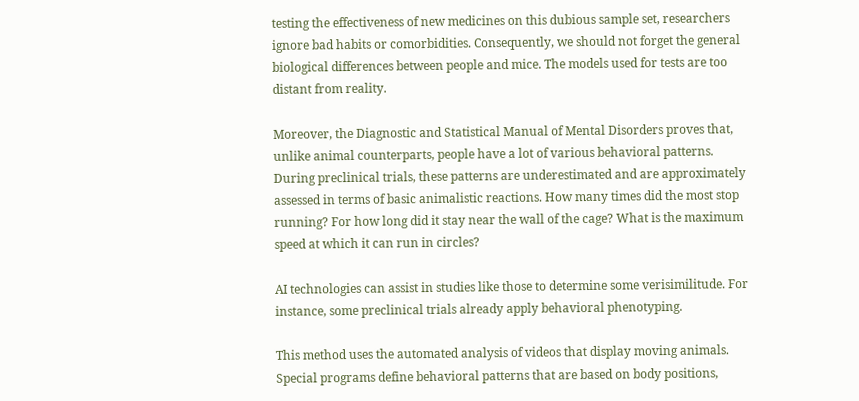testing the effectiveness of new medicines on this dubious sample set, researchers ignore bad habits or comorbidities. Consequently, we should not forget the general biological differences between people and mice. The models used for tests are too distant from reality.

Moreover, the Diagnostic and Statistical Manual of Mental Disorders proves that, unlike animal counterparts, people have a lot of various behavioral patterns. During preclinical trials, these patterns are underestimated and are approximately assessed in terms of basic animalistic reactions. How many times did the most stop running? For how long did it stay near the wall of the cage? What is the maximum speed at which it can run in circles?

AI technologies can assist in studies like those to determine some verisimilitude. For instance, some preclinical trials already apply behavioral phenotyping.

This method uses the automated analysis of videos that display moving animals. Special programs define behavioral patterns that are based on body positions,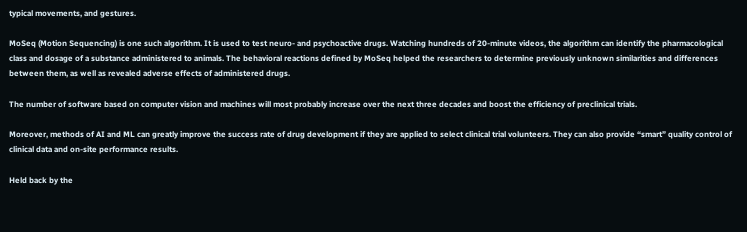typical movements, and gestures.

MoSeq (Motion Sequencing) is one such algorithm. It is used to test neuro- and psychoactive drugs. Watching hundreds of 20-minute videos, the algorithm can identify the pharmacological class and dosage of a substance administered to animals. The behavioral reactions defined by MoSeq helped the researchers to determine previously unknown similarities and differences between them, as well as revealed adverse effects of administered drugs.

The number of software based on computer vision and machines will most probably increase over the next three decades and boost the efficiency of preclinical trials.

Moreover, methods of AI and ML can greatly improve the success rate of drug development if they are applied to select clinical trial volunteers. They can also provide “smart” quality control of clinical data and on-site performance results.

Held back by the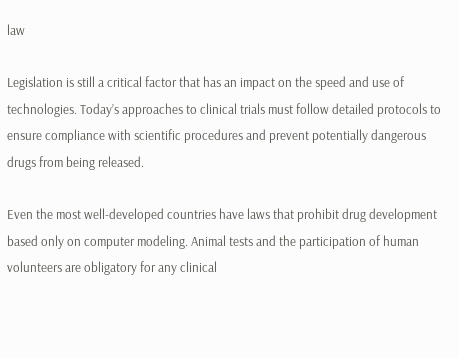law

Legislation is still a critical factor that has an impact on the speed and use of technologies. Today’s approaches to clinical trials must follow detailed protocols to ensure compliance with scientific procedures and prevent potentially dangerous drugs from being released.

Even the most well-developed countries have laws that prohibit drug development based only on computer modeling. Animal tests and the participation of human volunteers are obligatory for any clinical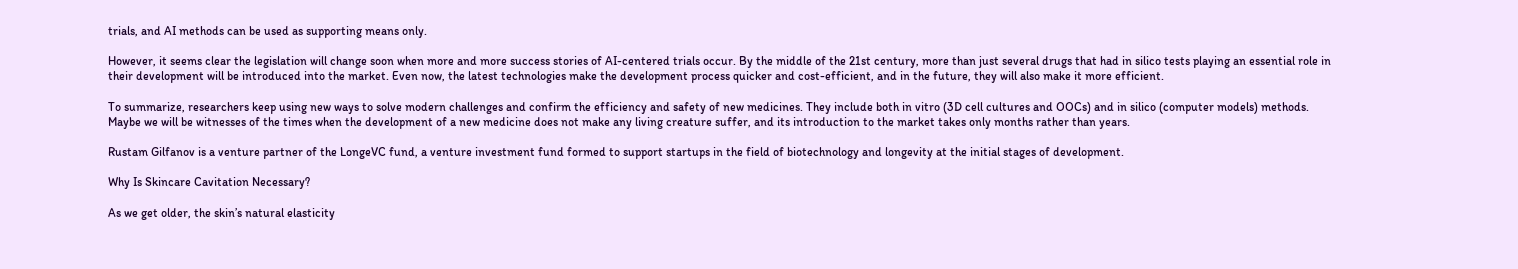trials, and AI methods can be used as supporting means only.

However, it seems clear the legislation will change soon when more and more success stories of AI-centered trials occur. By the middle of the 21st century, more than just several drugs that had in silico tests playing an essential role in their development will be introduced into the market. Even now, the latest technologies make the development process quicker and cost-efficient, and in the future, they will also make it more efficient.

To summarize, researchers keep using new ways to solve modern challenges and confirm the efficiency and safety of new medicines. They include both in vitro (3D cell cultures and OOCs) and in silico (computer models) methods. Maybe we will be witnesses of the times when the development of a new medicine does not make any living creature suffer, and its introduction to the market takes only months rather than years.

Rustam Gilfanov is a venture partner of the LongeVC fund, a venture investment fund formed to support startups in the field of biotechnology and longevity at the initial stages of development.

Why Is Skincare Cavitation Necessary?

As we get older, the skin’s natural elasticity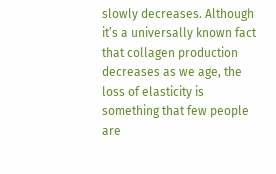slowly decreases. Although it’s a universally known fact that collagen production decreases as we age, the loss of elasticity is something that few people are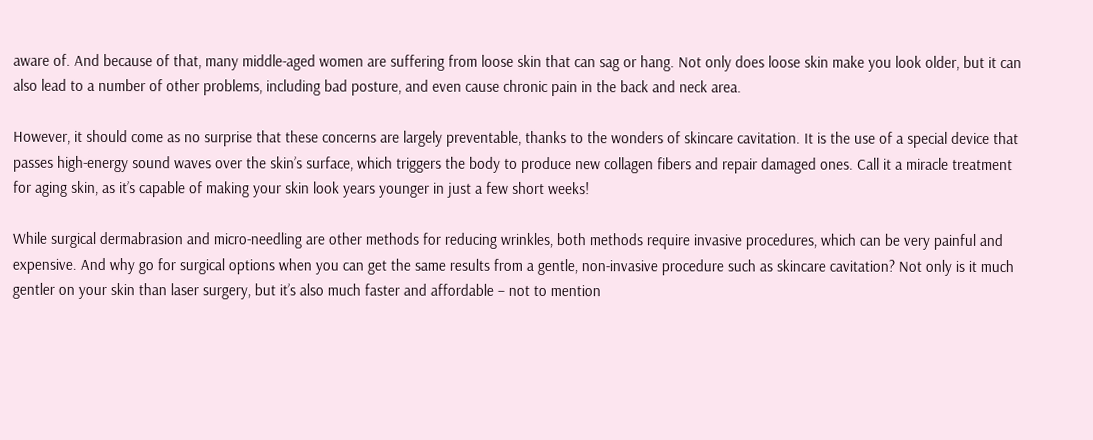aware of. And because of that, many middle-aged women are suffering from loose skin that can sag or hang. Not only does loose skin make you look older, but it can also lead to a number of other problems, including bad posture, and even cause chronic pain in the back and neck area.

However, it should come as no surprise that these concerns are largely preventable, thanks to the wonders of skincare cavitation. It is the use of a special device that passes high-energy sound waves over the skin’s surface, which triggers the body to produce new collagen fibers and repair damaged ones. Call it a miracle treatment for aging skin, as it’s capable of making your skin look years younger in just a few short weeks!

While surgical dermabrasion and micro-needling are other methods for reducing wrinkles, both methods require invasive procedures, which can be very painful and expensive. And why go for surgical options when you can get the same results from a gentle, non-invasive procedure such as skincare cavitation? Not only is it much gentler on your skin than laser surgery, but it’s also much faster and affordable – not to mention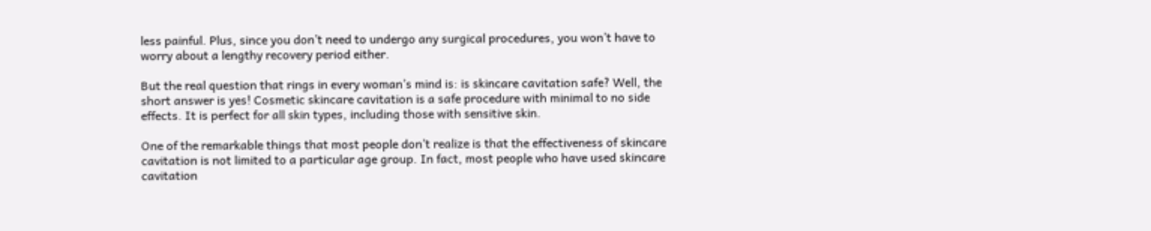less painful. Plus, since you don’t need to undergo any surgical procedures, you won’t have to worry about a lengthy recovery period either.

But the real question that rings in every woman’s mind is: is skincare cavitation safe? Well, the short answer is yes! Cosmetic skincare cavitation is a safe procedure with minimal to no side effects. It is perfect for all skin types, including those with sensitive skin.

One of the remarkable things that most people don’t realize is that the effectiveness of skincare cavitation is not limited to a particular age group. In fact, most people who have used skincare cavitation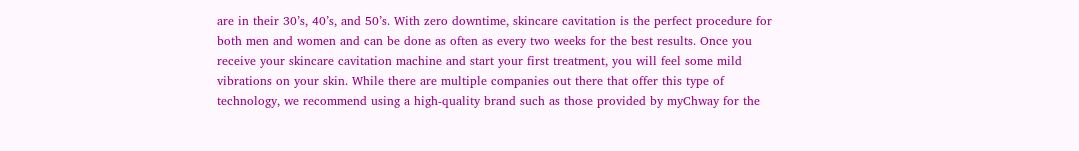are in their 30’s, 40’s, and 50’s. With zero downtime, skincare cavitation is the perfect procedure for both men and women and can be done as often as every two weeks for the best results. Once you receive your skincare cavitation machine and start your first treatment, you will feel some mild vibrations on your skin. While there are multiple companies out there that offer this type of technology, we recommend using a high-quality brand such as those provided by myChway for the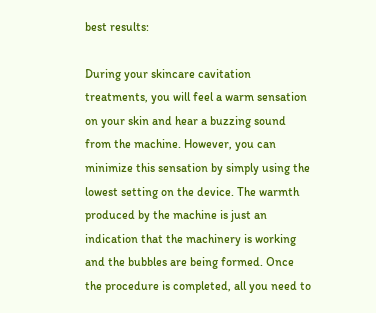best results:

During your skincare cavitation treatments, you will feel a warm sensation on your skin and hear a buzzing sound from the machine. However, you can minimize this sensation by simply using the lowest setting on the device. The warmth produced by the machine is just an indication that the machinery is working and the bubbles are being formed. Once the procedure is completed, all you need to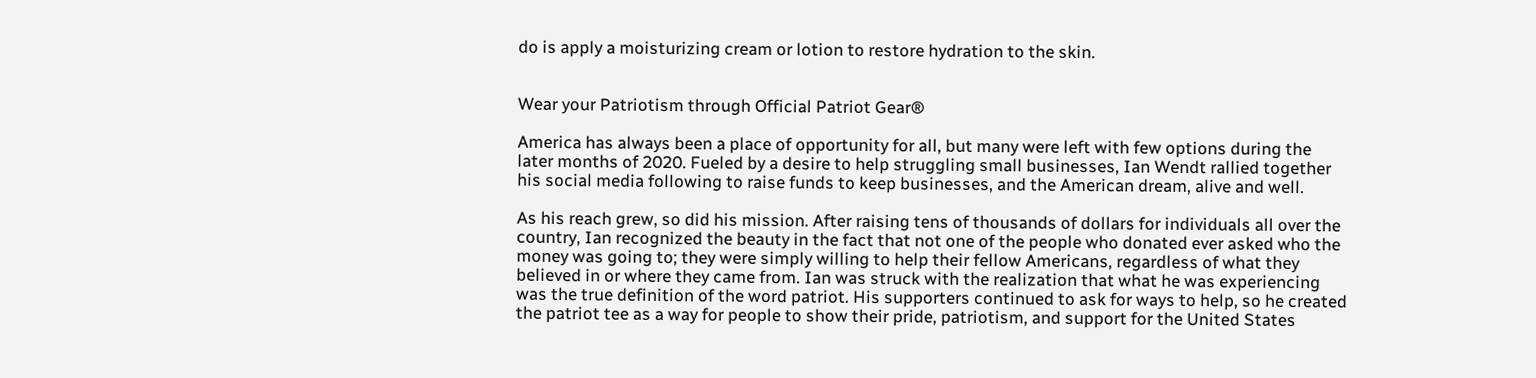do is apply a moisturizing cream or lotion to restore hydration to the skin.


Wear your Patriotism through Official Patriot Gear®

America has always been a place of opportunity for all, but many were left with few options during the later months of 2020. Fueled by a desire to help struggling small businesses, Ian Wendt rallied together his social media following to raise funds to keep businesses, and the American dream, alive and well.

As his reach grew, so did his mission. After raising tens of thousands of dollars for individuals all over the country, Ian recognized the beauty in the fact that not one of the people who donated ever asked who the money was going to; they were simply willing to help their fellow Americans, regardless of what they believed in or where they came from. Ian was struck with the realization that what he was experiencing was the true definition of the word patriot. His supporters continued to ask for ways to help, so he created the patriot tee as a way for people to show their pride, patriotism, and support for the United States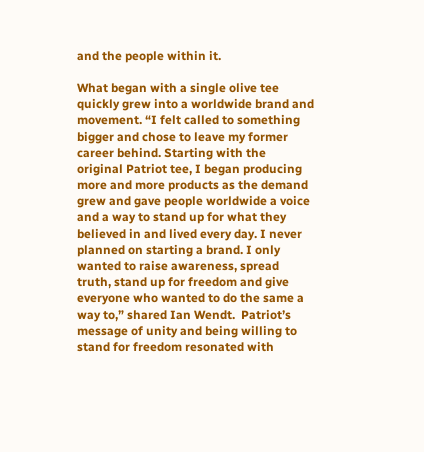and the people within it.

What began with a single olive tee quickly grew into a worldwide brand and movement. “I felt called to something bigger and chose to leave my former career behind. Starting with the original Patriot tee, I began producing more and more products as the demand grew and gave people worldwide a voice and a way to stand up for what they believed in and lived every day. I never planned on starting a brand. I only wanted to raise awareness, spread truth, stand up for freedom and give everyone who wanted to do the same a way to,” shared Ian Wendt.  Patriot’s message of unity and being willing to stand for freedom resonated with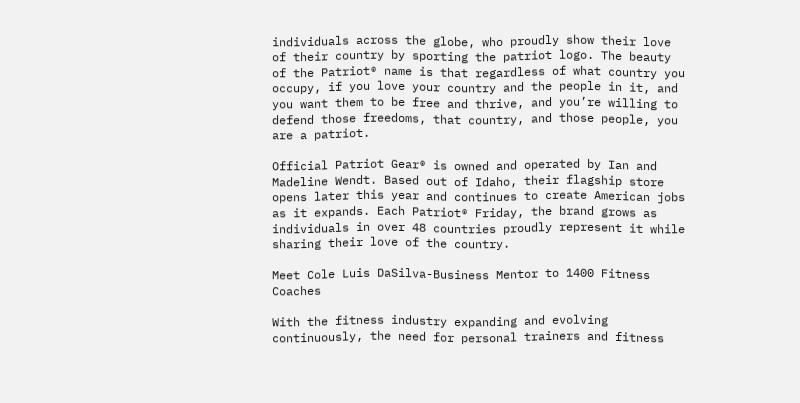individuals across the globe, who proudly show their love of their country by sporting the patriot logo. The beauty of the Patriot® name is that regardless of what country you occupy, if you love your country and the people in it, and you want them to be free and thrive, and you’re willing to defend those freedoms, that country, and those people, you are a patriot.

Official Patriot Gear® is owned and operated by Ian and Madeline Wendt. Based out of Idaho, their flagship store opens later this year and continues to create American jobs as it expands. Each Patriot® Friday, the brand grows as individuals in over 48 countries proudly represent it while sharing their love of the country.

Meet Cole Luis DaSilva-Business Mentor to 1400 Fitness Coaches

With the fitness industry expanding and evolving continuously, the need for personal trainers and fitness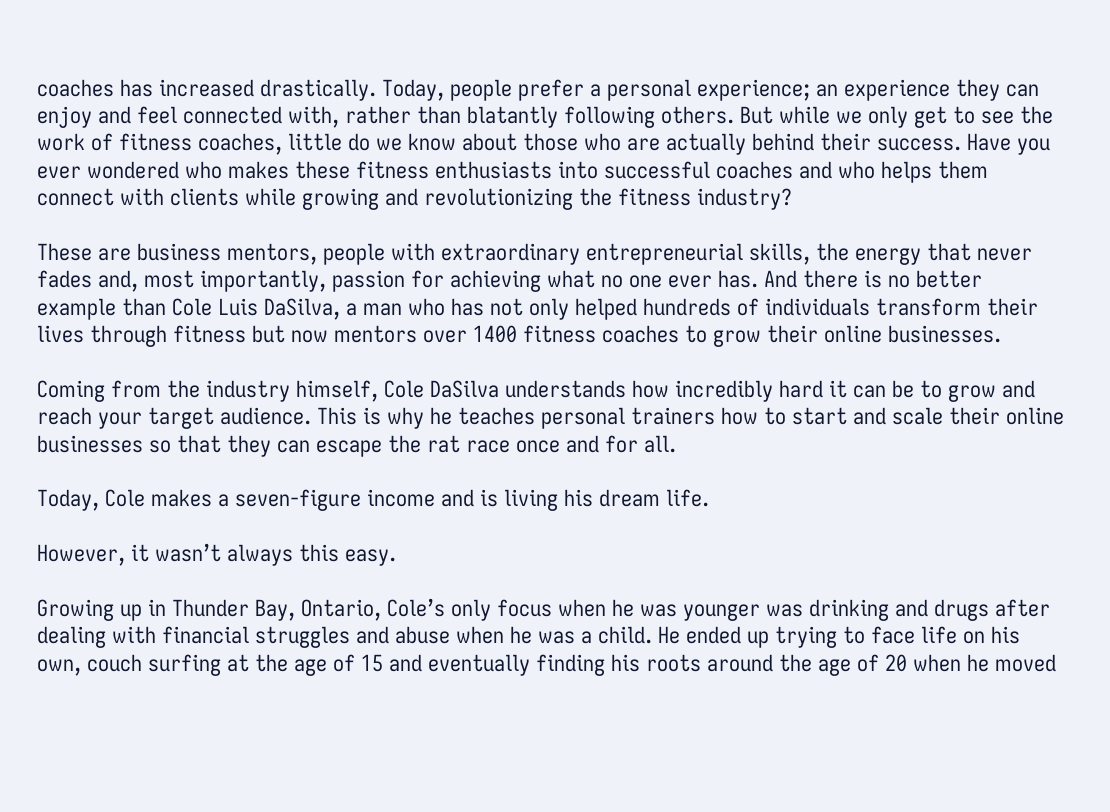coaches has increased drastically. Today, people prefer a personal experience; an experience they can enjoy and feel connected with, rather than blatantly following others. But while we only get to see the work of fitness coaches, little do we know about those who are actually behind their success. Have you ever wondered who makes these fitness enthusiasts into successful coaches and who helps them connect with clients while growing and revolutionizing the fitness industry?

These are business mentors, people with extraordinary entrepreneurial skills, the energy that never fades and, most importantly, passion for achieving what no one ever has. And there is no better example than Cole Luis DaSilva, a man who has not only helped hundreds of individuals transform their lives through fitness but now mentors over 1400 fitness coaches to grow their online businesses.

Coming from the industry himself, Cole DaSilva understands how incredibly hard it can be to grow and reach your target audience. This is why he teaches personal trainers how to start and scale their online businesses so that they can escape the rat race once and for all.

Today, Cole makes a seven-figure income and is living his dream life.

However, it wasn’t always this easy.

Growing up in Thunder Bay, Ontario, Cole’s only focus when he was younger was drinking and drugs after dealing with financial struggles and abuse when he was a child. He ended up trying to face life on his own, couch surfing at the age of 15 and eventually finding his roots around the age of 20 when he moved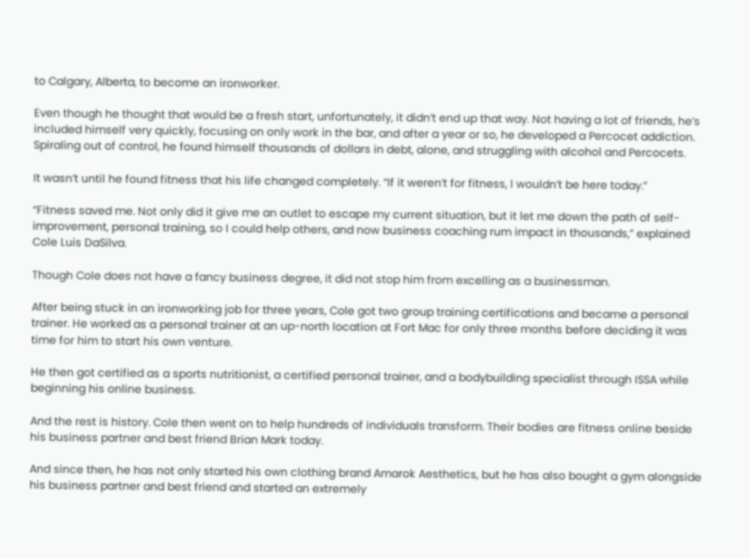to Calgary, Alberta, to become an ironworker.

Even though he thought that would be a fresh start, unfortunately, it didn’t end up that way. Not having a lot of friends, he’s included himself very quickly, focusing on only work in the bar, and after a year or so, he developed a Percocet addiction. Spiraling out of control, he found himself thousands of dollars in debt, alone, and struggling with alcohol and Percocets.

It wasn’t until he found fitness that his life changed completely. “If it weren’t for fitness, I wouldn’t be here today.”

“Fitness saved me. Not only did it give me an outlet to escape my current situation, but it let me down the path of self-improvement, personal training, so I could help others, and now business coaching rum impact in thousands,” explained Cole Luis DaSilva.

Though Cole does not have a fancy business degree, it did not stop him from excelling as a businessman.

After being stuck in an ironworking job for three years, Cole got two group training certifications and became a personal trainer. He worked as a personal trainer at an up-north location at Fort Mac for only three months before deciding it was time for him to start his own venture.

He then got certified as a sports nutritionist, a certified personal trainer, and a bodybuilding specialist through ISSA while beginning his online business.

And the rest is history. Cole then went on to help hundreds of individuals transform. Their bodies are fitness online beside his business partner and best friend Brian Mark today.

And since then, he has not only started his own clothing brand Amarok Aesthetics, but he has also bought a gym alongside his business partner and best friend and started an extremely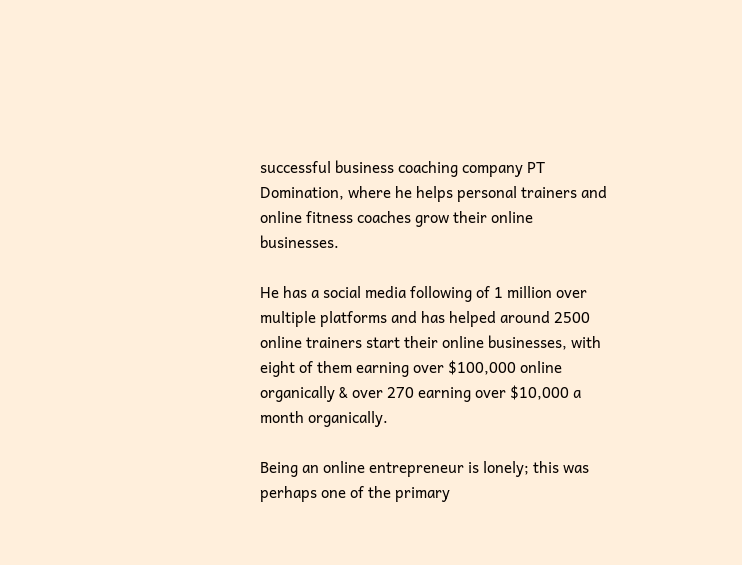successful business coaching company PT Domination, where he helps personal trainers and online fitness coaches grow their online businesses.

He has a social media following of 1 million over multiple platforms and has helped around 2500 online trainers start their online businesses, with eight of them earning over $100,000 online organically & over 270 earning over $10,000 a month organically.

Being an online entrepreneur is lonely; this was perhaps one of the primary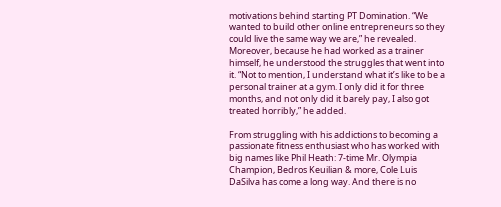motivations behind starting PT Domination. “We wanted to build other online entrepreneurs so they could live the same way we are,” he revealed. Moreover, because he had worked as a trainer himself, he understood the struggles that went into it. “Not to mention, I understand what it’s like to be a personal trainer at a gym. I only did it for three months, and not only did it barely pay, I also got treated horribly,” he added.

From struggling with his addictions to becoming a passionate fitness enthusiast who has worked with big names like Phil Heath: 7-time Mr. Olympia Champion, Bedros Keuilian & more, Cole Luis DaSilva has come a long way. And there is no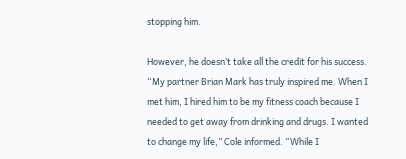stopping him.

However, he doesn’t take all the credit for his success. “My partner Brian Mark has truly inspired me. When I met him, I hired him to be my fitness coach because I needed to get away from drinking and drugs. I wanted to change my life,” Cole informed. “While I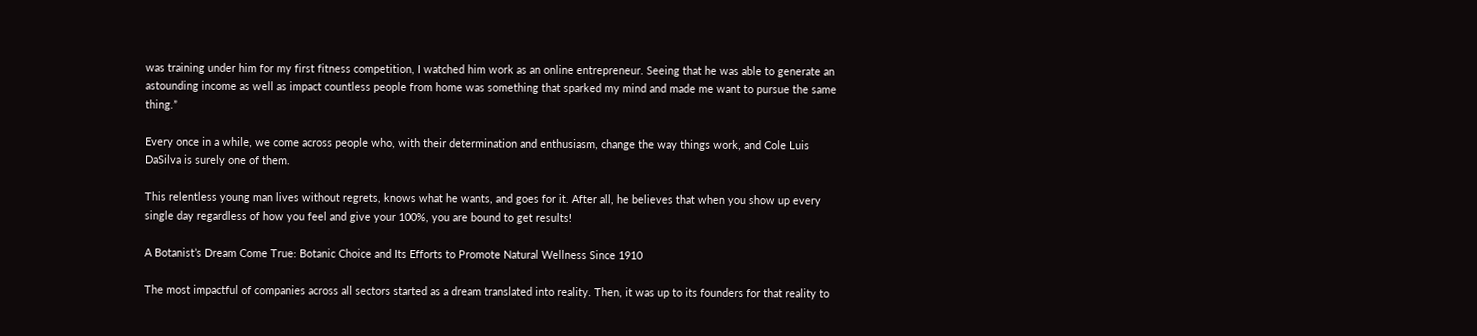was training under him for my first fitness competition, I watched him work as an online entrepreneur. Seeing that he was able to generate an astounding income as well as impact countless people from home was something that sparked my mind and made me want to pursue the same thing.”

Every once in a while, we come across people who, with their determination and enthusiasm, change the way things work, and Cole Luis DaSilva is surely one of them.

This relentless young man lives without regrets, knows what he wants, and goes for it. After all, he believes that when you show up every single day regardless of how you feel and give your 100%, you are bound to get results!

A Botanist’s Dream Come True: Botanic Choice and Its Efforts to Promote Natural Wellness Since 1910

The most impactful of companies across all sectors started as a dream translated into reality. Then, it was up to its founders for that reality to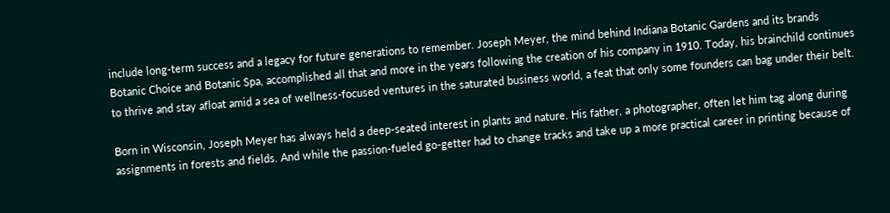include long-term success and a legacy for future generations to remember. Joseph Meyer, the mind behind Indiana Botanic Gardens and its brands Botanic Choice and Botanic Spa, accomplished all that and more in the years following the creation of his company in 1910. Today, his brainchild continues to thrive and stay afloat amid a sea of wellness-focused ventures in the saturated business world, a feat that only some founders can bag under their belt.

Born in Wisconsin, Joseph Meyer has always held a deep-seated interest in plants and nature. His father, a photographer, often let him tag along during assignments in forests and fields. And while the passion-fueled go-getter had to change tracks and take up a more practical career in printing because of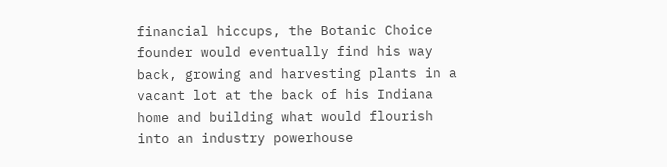financial hiccups, the Botanic Choice founder would eventually find his way back, growing and harvesting plants in a vacant lot at the back of his Indiana home and building what would flourish into an industry powerhouse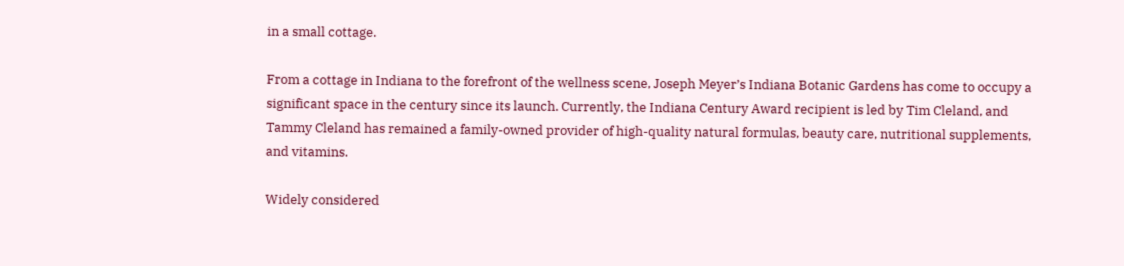in a small cottage.

From a cottage in Indiana to the forefront of the wellness scene, Joseph Meyer’s Indiana Botanic Gardens has come to occupy a significant space in the century since its launch. Currently, the Indiana Century Award recipient is led by Tim Cleland, and Tammy Cleland has remained a family-owned provider of high-quality natural formulas, beauty care, nutritional supplements, and vitamins.

Widely considered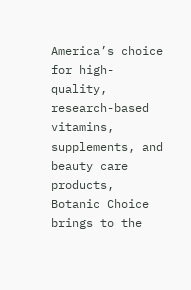America’s choice for high-quality, research-based vitamins, supplements, and beauty care products, Botanic Choice brings to the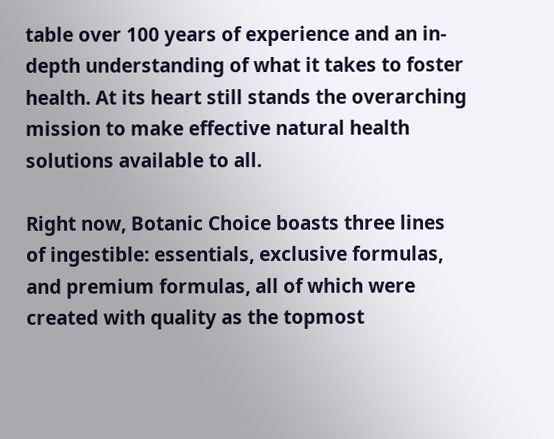table over 100 years of experience and an in-depth understanding of what it takes to foster health. At its heart still stands the overarching mission to make effective natural health solutions available to all.

Right now, Botanic Choice boasts three lines of ingestible: essentials, exclusive formulas, and premium formulas, all of which were created with quality as the topmost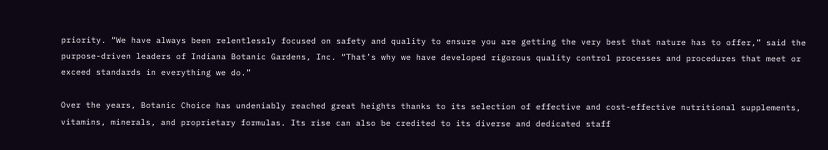priority. “We have always been relentlessly focused on safety and quality to ensure you are getting the very best that nature has to offer,” said the purpose-driven leaders of Indiana Botanic Gardens, Inc. “That’s why we have developed rigorous quality control processes and procedures that meet or exceed standards in everything we do.”

Over the years, Botanic Choice has undeniably reached great heights thanks to its selection of effective and cost-effective nutritional supplements, vitamins, minerals, and proprietary formulas. Its rise can also be credited to its diverse and dedicated staff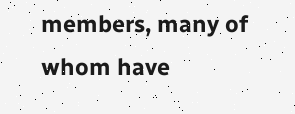members, many of whom have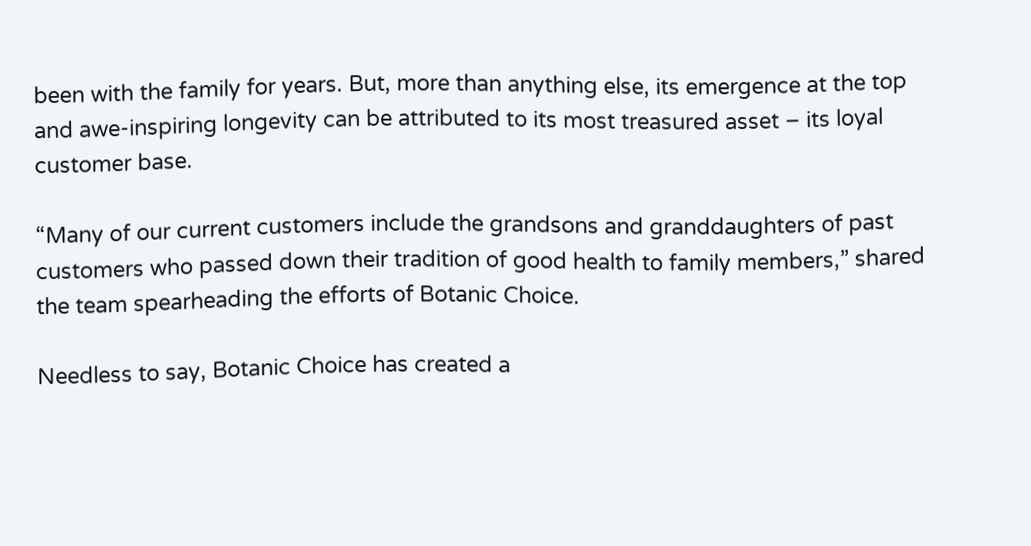been with the family for years. But, more than anything else, its emergence at the top and awe-inspiring longevity can be attributed to its most treasured asset – its loyal customer base.

“Many of our current customers include the grandsons and granddaughters of past customers who passed down their tradition of good health to family members,” shared the team spearheading the efforts of Botanic Choice.

Needless to say, Botanic Choice has created a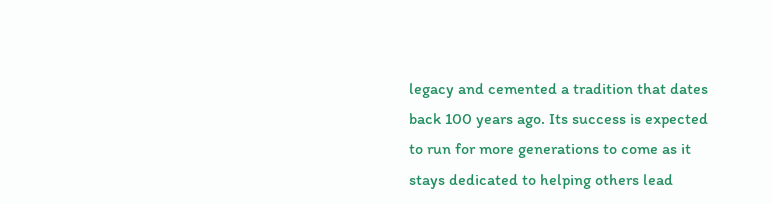legacy and cemented a tradition that dates back 100 years ago. Its success is expected to run for more generations to come as it stays dedicated to helping others lead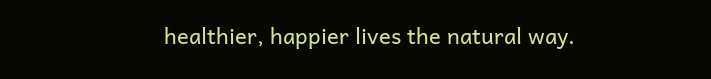healthier, happier lives the natural way.